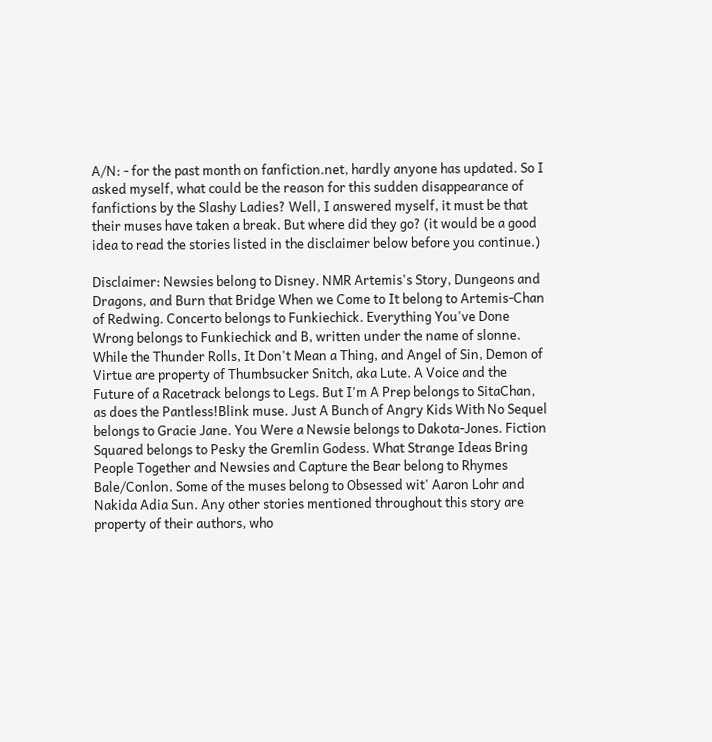A/N: - for the past month on fanfiction.net, hardly anyone has updated. So I asked myself, what could be the reason for this sudden disappearance of fanfictions by the Slashy Ladies? Well, I answered myself, it must be that their muses have taken a break. But where did they go? (it would be a good idea to read the stories listed in the disclaimer below before you continue.)

Disclaimer: Newsies belong to Disney. NMR Artemis's Story, Dungeons and Dragons, and Burn that Bridge When we Come to It belong to Artemis-Chan of Redwing. Concerto belongs to Funkiechick. Everything You've Done Wrong belongs to Funkiechick and B, written under the name of slonne. While the Thunder Rolls, It Don't Mean a Thing, and Angel of Sin, Demon of Virtue are property of Thumbsucker Snitch, aka Lute. A Voice and the Future of a Racetrack belongs to Legs. But I'm A Prep belongs to SitaChan, as does the Pantless!Blink muse. Just A Bunch of Angry Kids With No Sequel belongs to Gracie Jane. You Were a Newsie belongs to Dakota-Jones. Fiction Squared belongs to Pesky the Gremlin Godess. What Strange Ideas Bring People Together and Newsies and Capture the Bear belong to Rhymes Bale/Conlon. Some of the muses belong to Obsessed wit' Aaron Lohr and Nakida Adia Sun. Any other stories mentioned throughout this story are property of their authors, who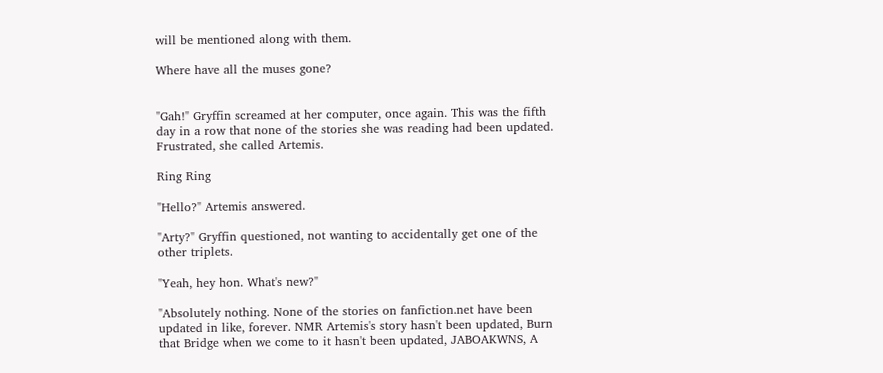will be mentioned along with them.

Where have all the muses gone?


"Gah!" Gryffin screamed at her computer, once again. This was the fifth day in a row that none of the stories she was reading had been updated. Frustrated, she called Artemis.

Ring Ring

"Hello?" Artemis answered.

"Arty?" Gryffin questioned, not wanting to accidentally get one of the other triplets.

"Yeah, hey hon. What's new?"

"Absolutely nothing. None of the stories on fanfiction.net have been updated in like, forever. NMR Artemis's story hasn't been updated, Burn that Bridge when we come to it hasn't been updated, JABOAKWNS, A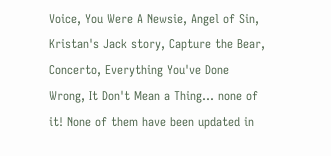Voice, You Were A Newsie, Angel of Sin, Kristan's Jack story, Capture the Bear, Concerto, Everything You've Done Wrong, It Don't Mean a Thing... none of it! None of them have been updated in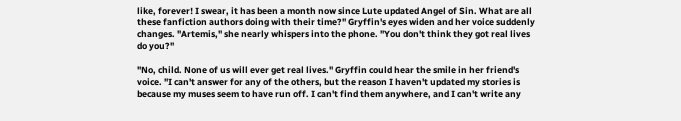like, forever! I swear, it has been a month now since Lute updated Angel of Sin. What are all these fanfiction authors doing with their time?" Gryffin's eyes widen and her voice suddenly changes. "Artemis," she nearly whispers into the phone. "You don't think they got real lives do you?"

"No, child. None of us will ever get real lives." Gryffin could hear the smile in her friend's voice. "I can't answer for any of the others, but the reason I haven't updated my stories is because my muses seem to have run off. I can't find them anywhere, and I can't write any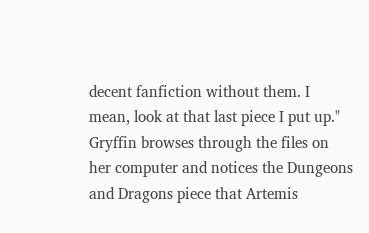decent fanfiction without them. I mean, look at that last piece I put up." Gryffin browses through the files on her computer and notices the Dungeons and Dragons piece that Artemis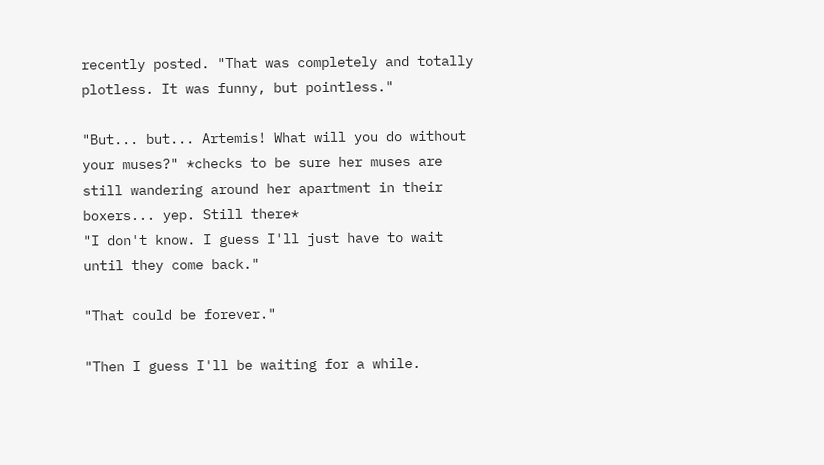recently posted. "That was completely and totally plotless. It was funny, but pointless."

"But... but... Artemis! What will you do without your muses?" *checks to be sure her muses are still wandering around her apartment in their boxers... yep. Still there*
"I don't know. I guess I'll just have to wait until they come back."

"That could be forever."

"Then I guess I'll be waiting for a while.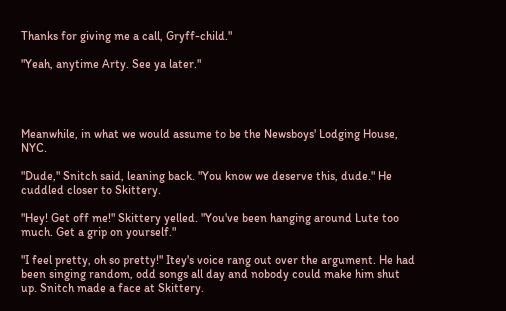Thanks for giving me a call, Gryff-child."

"Yeah, anytime Arty. See ya later."




Meanwhile, in what we would assume to be the Newsboys' Lodging House, NYC.

"Dude," Snitch said, leaning back. "You know we deserve this, dude." He cuddled closer to Skittery.

"Hey! Get off me!" Skittery yelled. "You've been hanging around Lute too much. Get a grip on yourself."

"I feel pretty, oh so pretty!" Itey's voice rang out over the argument. He had been singing random, odd songs all day and nobody could make him shut up. Snitch made a face at Skittery.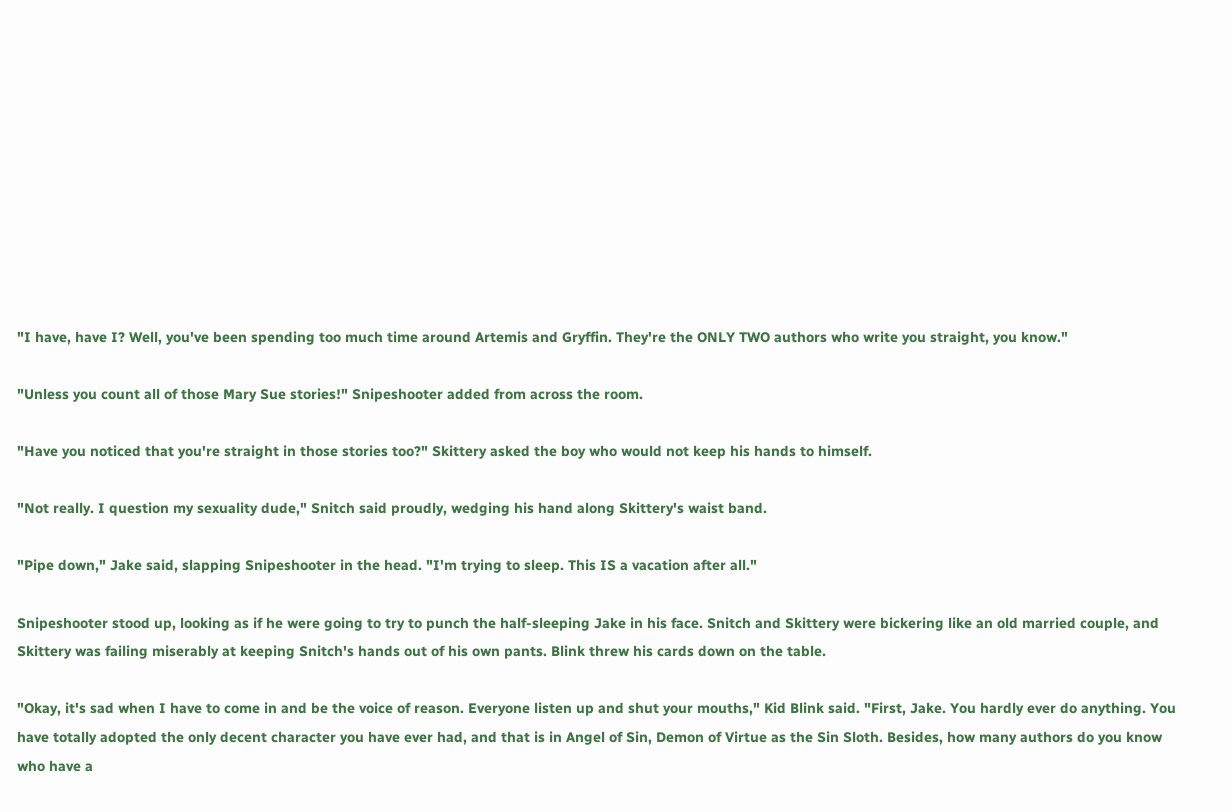"I have, have I? Well, you've been spending too much time around Artemis and Gryffin. They're the ONLY TWO authors who write you straight, you know."

"Unless you count all of those Mary Sue stories!" Snipeshooter added from across the room.

"Have you noticed that you're straight in those stories too?" Skittery asked the boy who would not keep his hands to himself.

"Not really. I question my sexuality dude," Snitch said proudly, wedging his hand along Skittery's waist band.

"Pipe down," Jake said, slapping Snipeshooter in the head. "I'm trying to sleep. This IS a vacation after all."

Snipeshooter stood up, looking as if he were going to try to punch the half-sleeping Jake in his face. Snitch and Skittery were bickering like an old married couple, and Skittery was failing miserably at keeping Snitch's hands out of his own pants. Blink threw his cards down on the table.

"Okay, it's sad when I have to come in and be the voice of reason. Everyone listen up and shut your mouths," Kid Blink said. "First, Jake. You hardly ever do anything. You have totally adopted the only decent character you have ever had, and that is in Angel of Sin, Demon of Virtue as the Sin Sloth. Besides, how many authors do you know who have a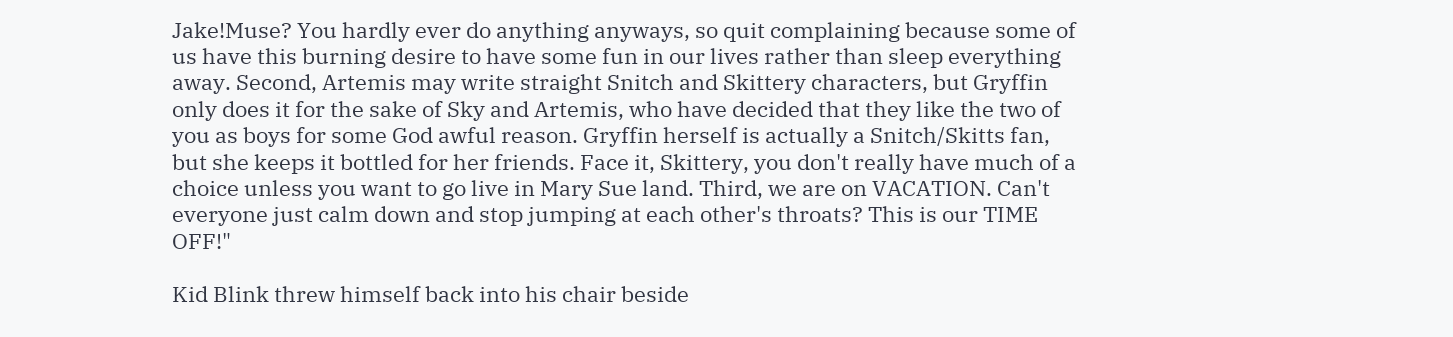Jake!Muse? You hardly ever do anything anyways, so quit complaining because some of us have this burning desire to have some fun in our lives rather than sleep everything away. Second, Artemis may write straight Snitch and Skittery characters, but Gryffin only does it for the sake of Sky and Artemis, who have decided that they like the two of you as boys for some God awful reason. Gryffin herself is actually a Snitch/Skitts fan, but she keeps it bottled for her friends. Face it, Skittery, you don't really have much of a choice unless you want to go live in Mary Sue land. Third, we are on VACATION. Can't everyone just calm down and stop jumping at each other's throats? This is our TIME OFF!"

Kid Blink threw himself back into his chair beside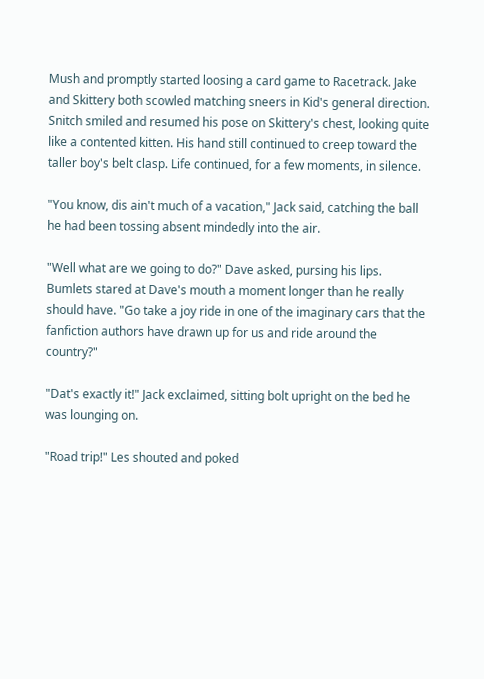Mush and promptly started loosing a card game to Racetrack. Jake and Skittery both scowled matching sneers in Kid's general direction. Snitch smiled and resumed his pose on Skittery's chest, looking quite like a contented kitten. His hand still continued to creep toward the taller boy's belt clasp. Life continued, for a few moments, in silence.

"You know, dis ain't much of a vacation," Jack said, catching the ball he had been tossing absent mindedly into the air.

"Well what are we going to do?" Dave asked, pursing his lips. Bumlets stared at Dave's mouth a moment longer than he really should have. "Go take a joy ride in one of the imaginary cars that the fanfiction authors have drawn up for us and ride around the country?"

"Dat's exactly it!" Jack exclaimed, sitting bolt upright on the bed he was lounging on.

"Road trip!" Les shouted and poked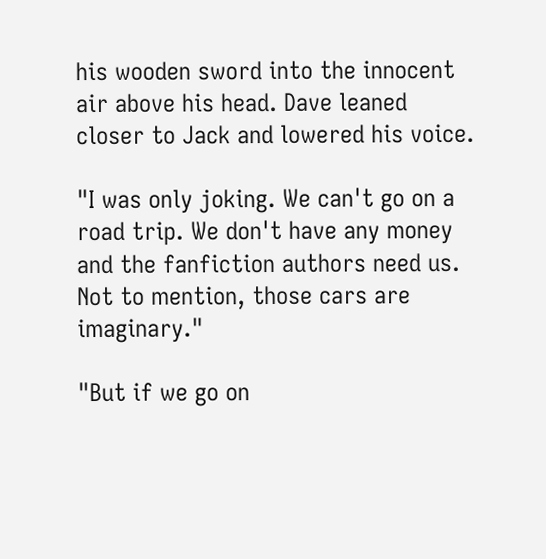his wooden sword into the innocent air above his head. Dave leaned closer to Jack and lowered his voice.

"I was only joking. We can't go on a road trip. We don't have any money and the fanfiction authors need us. Not to mention, those cars are imaginary."

"But if we go on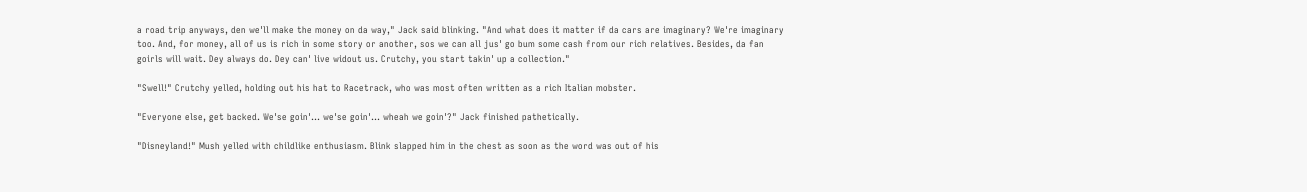a road trip anyways, den we'll make the money on da way," Jack said blinking. "And what does it matter if da cars are imaginary? We're imaginary too. And, for money, all of us is rich in some story or another, sos we can all jus' go bum some cash from our rich relatives. Besides, da fan goirls will wait. Dey always do. Dey can' live widout us. Crutchy, you start takin' up a collection."

"Swell!" Crutchy yelled, holding out his hat to Racetrack, who was most often written as a rich Italian mobster.

"Everyone else, get backed. We'se goin'... we'se goin'... wheah we goin'?" Jack finished pathetically.

"Disneyland!" Mush yelled with childlike enthusiasm. Blink slapped him in the chest as soon as the word was out of his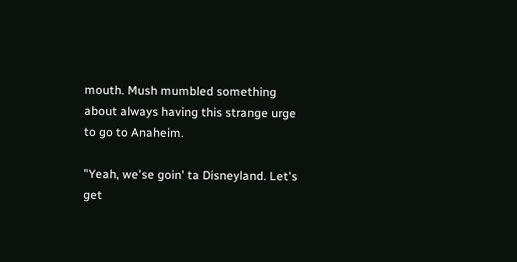mouth. Mush mumbled something about always having this strange urge to go to Anaheim.

"Yeah, we'se goin' ta Disneyland. Let's get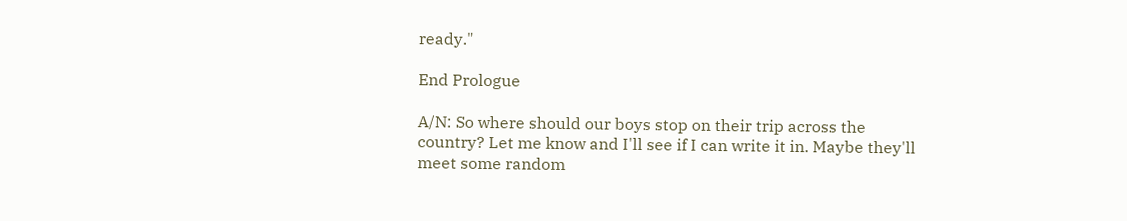ready."

End Prologue

A/N: So where should our boys stop on their trip across the country? Let me know and I'll see if I can write it in. Maybe they'll meet some random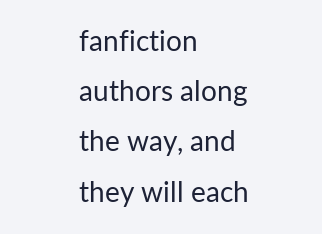fanfiction authors along the way, and they will each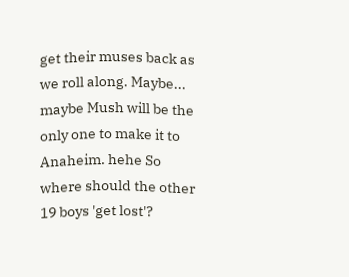get their muses back as we roll along. Maybe... maybe Mush will be the only one to make it to Anaheim. hehe So where should the other 19 boys 'get lost'?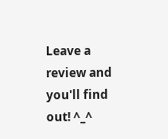Leave a review and you'll find out! ^_^